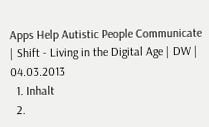Apps Help Autistic People Communicate | Shift - Living in the Digital Age | DW | 04.03.2013
  1. Inhalt
  2.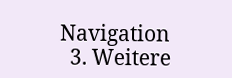Navigation
  3. Weitere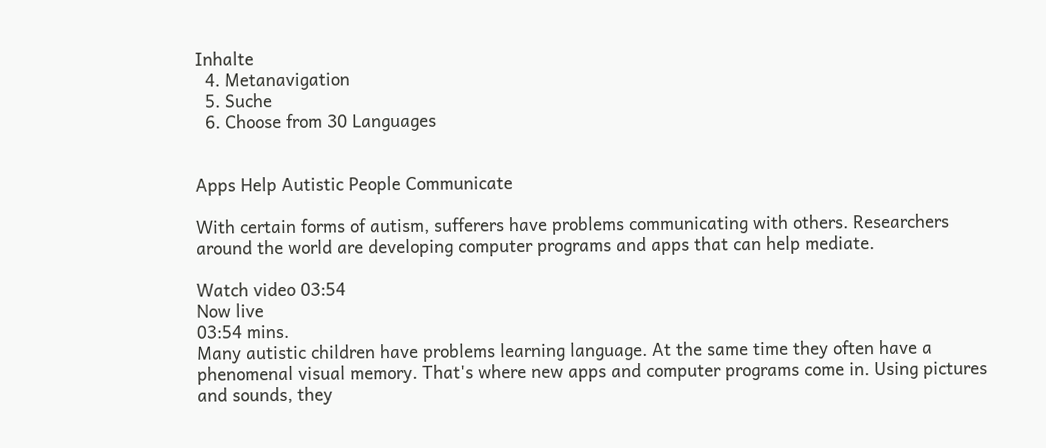Inhalte
  4. Metanavigation
  5. Suche
  6. Choose from 30 Languages


Apps Help Autistic People Communicate

With certain forms of autism, sufferers have problems communicating with others. Researchers around the world are developing computer programs and apps that can help mediate.

Watch video 03:54
Now live
03:54 mins.
Many autistic children have problems learning language. At the same time they often have a phenomenal visual memory. That's where new apps and computer programs come in. Using pictures and sounds, they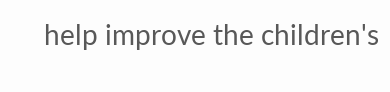help improve the children's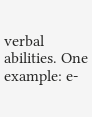verbal abilities. One example: e-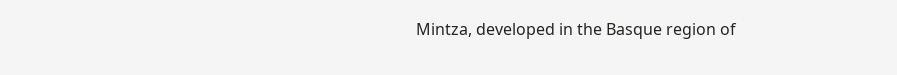Mintza, developed in the Basque region of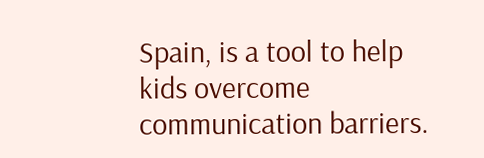Spain, is a tool to help kids overcome communication barriers.